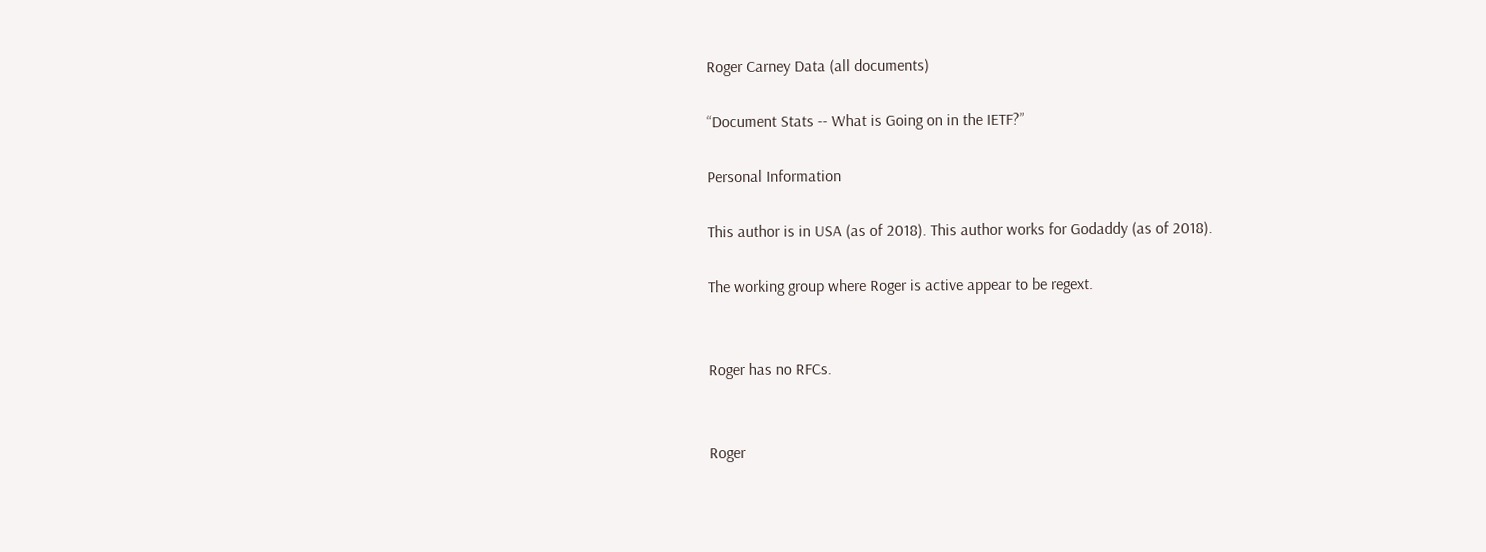Roger Carney Data (all documents)

“Document Stats -- What is Going on in the IETF?”

Personal Information

This author is in USA (as of 2018). This author works for Godaddy (as of 2018).

The working group where Roger is active appear to be regext.


Roger has no RFCs.


Roger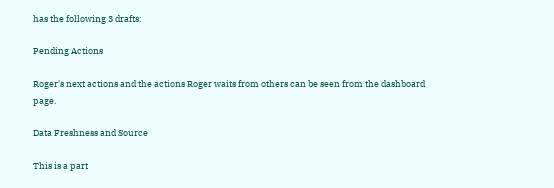has the following 3 drafts:

Pending Actions

Roger's next actions and the actions Roger waits from others can be seen from the dashboard page.

Data Freshness and Source

This is a part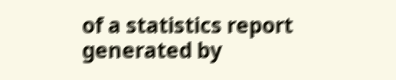of a statistics report generated by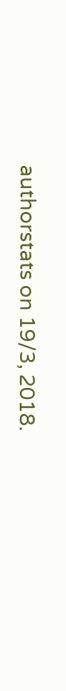authorstats on 19/3, 2018.